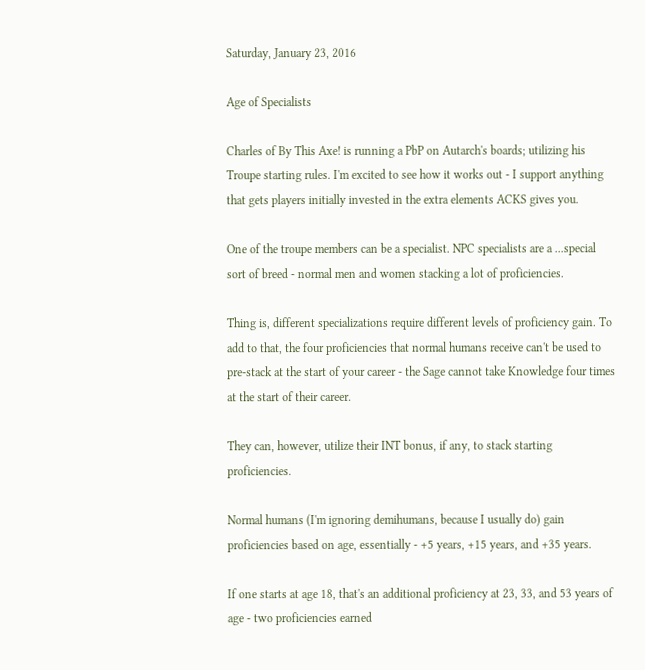Saturday, January 23, 2016

Age of Specialists

Charles of By This Axe! is running a PbP on Autarch's boards; utilizing his Troupe starting rules. I'm excited to see how it works out - I support anything that gets players initially invested in the extra elements ACKS gives you.

One of the troupe members can be a specialist. NPC specialists are a ...special sort of breed - normal men and women stacking a lot of proficiencies.

Thing is, different specializations require different levels of proficiency gain. To add to that, the four proficiencies that normal humans receive can't be used to pre-stack at the start of your career - the Sage cannot take Knowledge four times at the start of their career.

They can, however, utilize their INT bonus, if any, to stack starting proficiencies.

Normal humans (I'm ignoring demihumans, because I usually do) gain proficiencies based on age, essentially - +5 years, +15 years, and +35 years.

If one starts at age 18, that's an additional proficiency at 23, 33, and 53 years of age - two proficiencies earned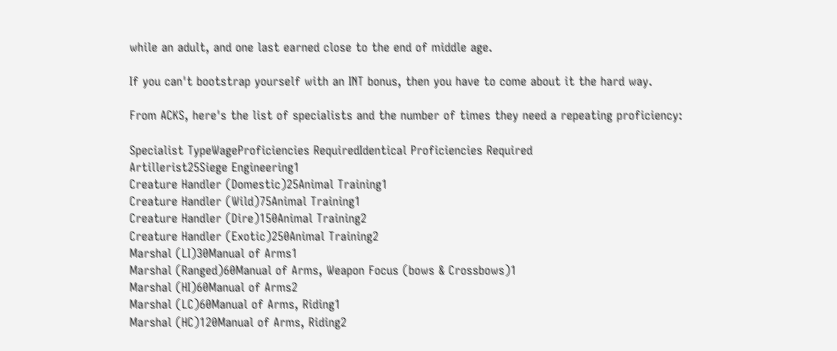while an adult, and one last earned close to the end of middle age.

If you can't bootstrap yourself with an INT bonus, then you have to come about it the hard way.

From ACKS, here's the list of specialists and the number of times they need a repeating proficiency:

Specialist TypeWageProficiencies RequiredIdentical Proficiencies Required
Artillerist25Siege Engineering1
Creature Handler (Domestic)25Animal Training1
Creature Handler (Wild)75Animal Training1
Creature Handler (Dire)150Animal Training2
Creature Handler (Exotic)250Animal Training2
Marshal (LI)30Manual of Arms1
Marshal (Ranged)60Manual of Arms, Weapon Focus (bows & Crossbows)1
Marshal (HI)60Manual of Arms2
Marshal (LC)60Manual of Arms, Riding1
Marshal (HC)120Manual of Arms, Riding2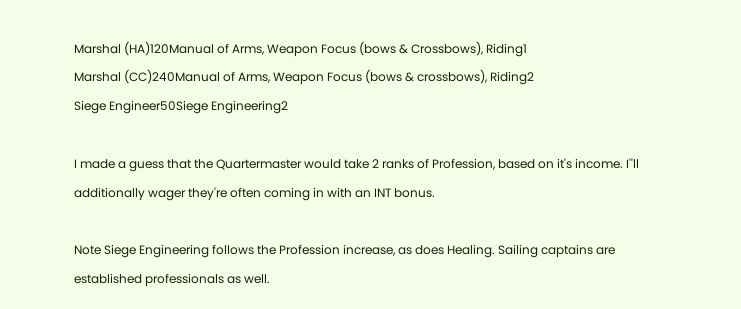Marshal (HA)120Manual of Arms, Weapon Focus (bows & Crossbows), Riding1
Marshal (CC)240Manual of Arms, Weapon Focus (bows & crossbows), Riding2
Siege Engineer50Siege Engineering2

I made a guess that the Quartermaster would take 2 ranks of Profession, based on it's income. I''ll additionally wager they're often coming in with an INT bonus.

Note Siege Engineering follows the Profession increase, as does Healing. Sailing captains are established professionals as well.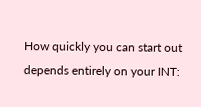How quickly you can start out depends entirely on your INT: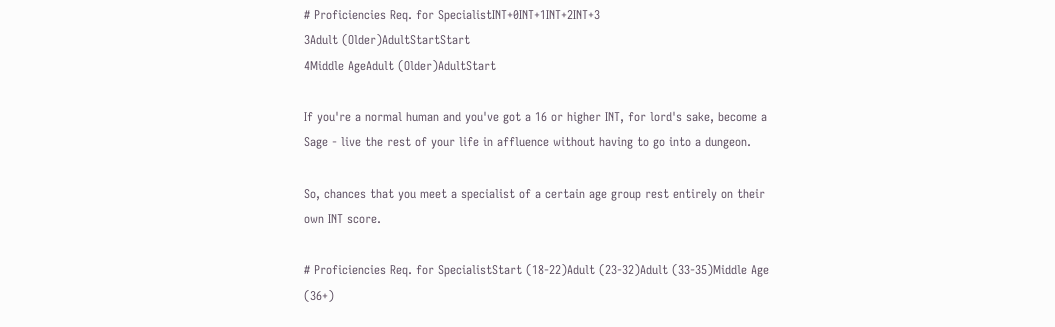# Proficiencies Req. for SpecialistINT+0INT+1INT+2INT+3
3Adult (Older)AdultStartStart
4Middle AgeAdult (Older)AdultStart

If you're a normal human and you've got a 16 or higher INT, for lord's sake, become a Sage - live the rest of your life in affluence without having to go into a dungeon.

So, chances that you meet a specialist of a certain age group rest entirely on their own INT score.

# Proficiencies Req. for SpecialistStart (18-22)Adult (23-32)Adult (33-35)Middle Age (36+)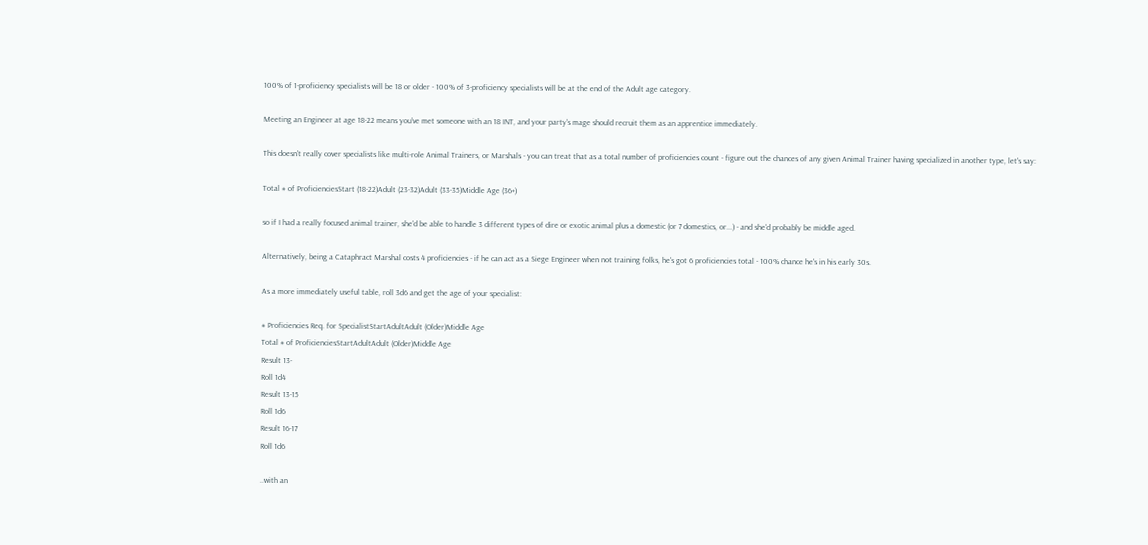100% of 1-proficiency specialists will be 18 or older - 100% of 3-proficiency specialists will be at the end of the Adult age category.

Meeting an Engineer at age 18-22 means you've met someone with an 18 INT, and your party's mage should recruit them as an apprentice immediately.

This doesn't really cover specialists like multi-role Animal Trainers, or Marshals - you can treat that as a total number of proficiencies count - figure out the chances of any given Animal Trainer having specialized in another type, let's say:

Total # of ProficienciesStart (18-22)Adult (23-32)Adult (33-35)Middle Age (36+)

so if I had a really focused animal trainer, she'd be able to handle 3 different types of dire or exotic animal plus a domestic (or 7 domestics, or...) - and she'd probably be middle aged.

Alternatively, being a Cataphract Marshal costs 4 proficiencies - if he can act as a Siege Engineer when not training folks, he's got 6 proficiencies total - 100% chance he's in his early 30s.

As a more immediately useful table, roll 3d6 and get the age of your specialist:

# Proficiencies Req. for SpecialistStartAdultAdult (Older)Middle Age
Total # of ProficienciesStartAdultAdult (Older)Middle Age
Result 13-
Roll 1d4
Result 13-15
Roll 1d6
Result 16-17
Roll 1d6

..with an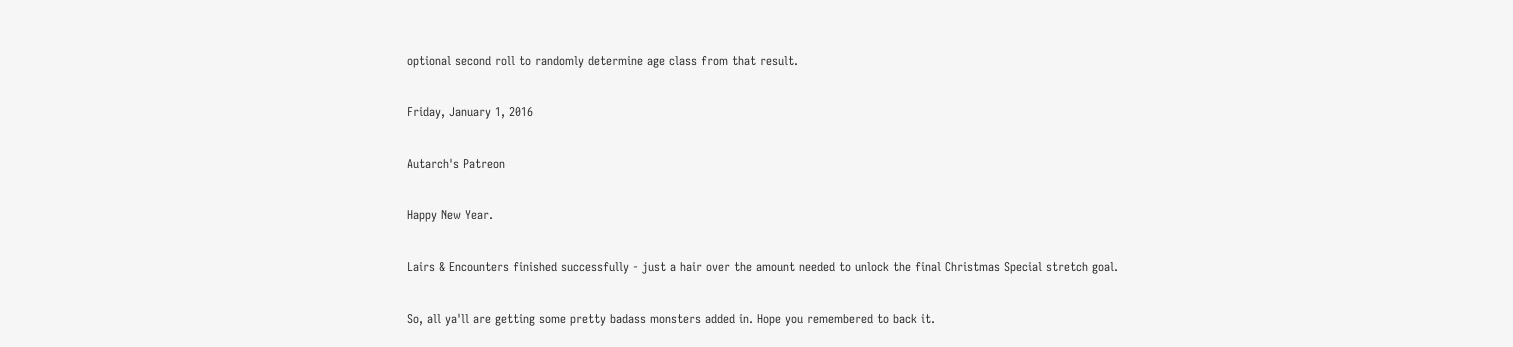optional second roll to randomly determine age class from that result.

Friday, January 1, 2016

Autarch's Patreon

Happy New Year.

Lairs & Encounters finished successfully - just a hair over the amount needed to unlock the final Christmas Special stretch goal.

So, all ya'll are getting some pretty badass monsters added in. Hope you remembered to back it.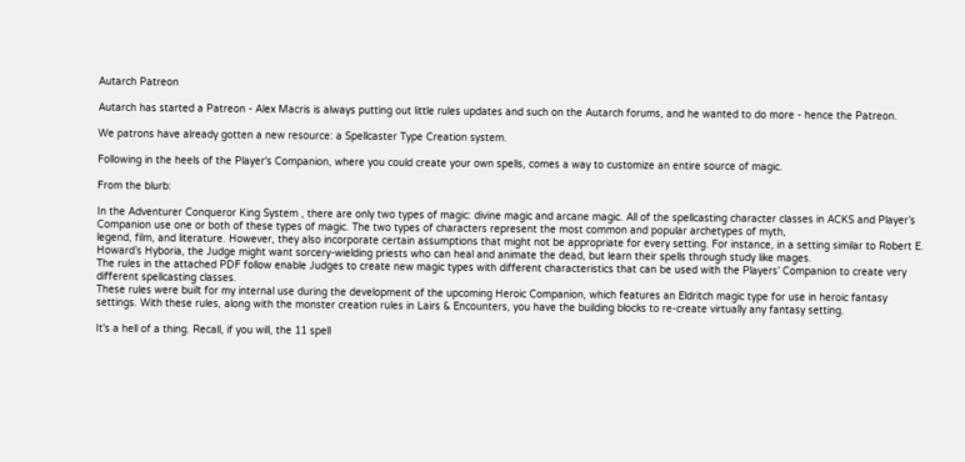Autarch Patreon

Autarch has started a Patreon - Alex Macris is always putting out little rules updates and such on the Autarch forums, and he wanted to do more - hence the Patreon.

We patrons have already gotten a new resource: a Spellcaster Type Creation system.

Following in the heels of the Player's Companion, where you could create your own spells, comes a way to customize an entire source of magic.

From the blurb:

In the Adventurer Conqueror King System , there are only two types of magic: divine magic and arcane magic. All of the spellcasting character classes in ACKS and Player’s Companion use one or both of these types of magic. The two types of characters represent the most common and popular archetypes of myth,
legend, film, and literature. However, they also incorporate certain assumptions that might not be appropriate for every setting. For instance, in a setting similar to Robert E. Howard’s Hyboria, the Judge might want sorcery-wielding priests who can heal and animate the dead, but learn their spells through study like mages.
The rules in the attached PDF follow enable Judges to create new magic types with different characteristics that can be used with the Players’ Companion to create very different spellcasting classes.
These rules were built for my internal use during the development of the upcoming Heroic Companion, which features an Eldritch magic type for use in heroic fantasy settings. With these rules, along with the monster creation rules in Lairs & Encounters, you have the building blocks to re-create virtually any fantasy setting.

It's a hell of a thing. Recall, if you will, the 11 spell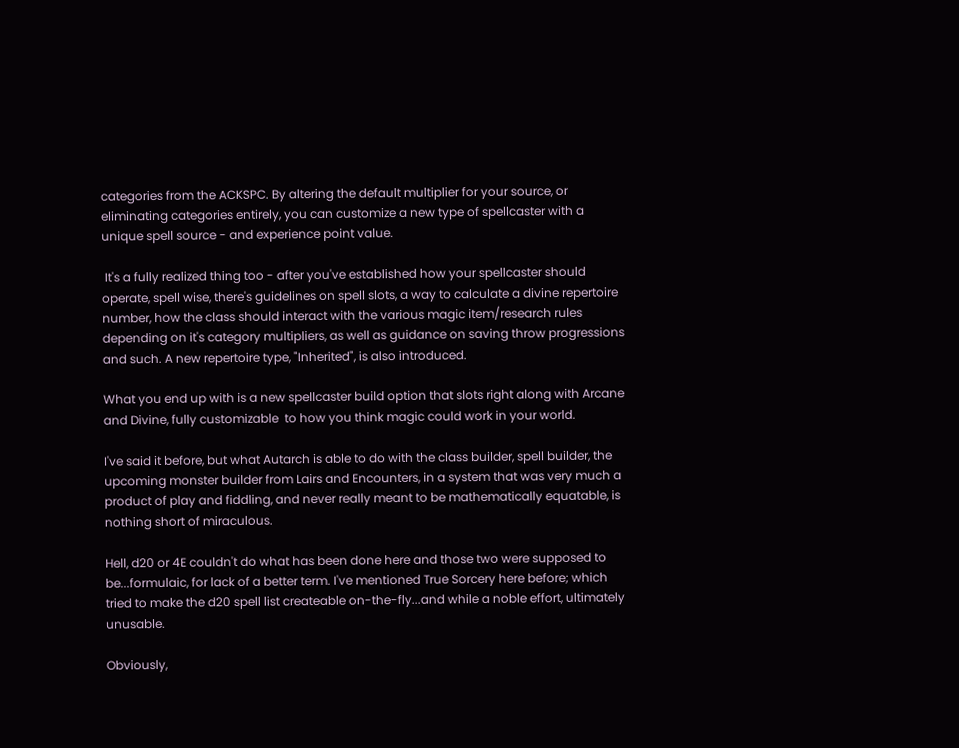categories from the ACKSPC. By altering the default multiplier for your source, or eliminating categories entirely, you can customize a new type of spellcaster with a unique spell source - and experience point value.

 It's a fully realized thing too - after you've established how your spellcaster should operate, spell wise, there's guidelines on spell slots, a way to calculate a divine repertoire number, how the class should interact with the various magic item/research rules depending on it's category multipliers, as well as guidance on saving throw progressions and such. A new repertoire type, "Inherited", is also introduced.

What you end up with is a new spellcaster build option that slots right along with Arcane and Divine, fully customizable  to how you think magic could work in your world.

I've said it before, but what Autarch is able to do with the class builder, spell builder, the upcoming monster builder from Lairs and Encounters, in a system that was very much a product of play and fiddling, and never really meant to be mathematically equatable, is nothing short of miraculous.

Hell, d20 or 4E couldn't do what has been done here and those two were supposed to be...formulaic, for lack of a better term. I've mentioned True Sorcery here before; which tried to make the d20 spell list createable on-the-fly...and while a noble effort, ultimately unusable.

Obviously,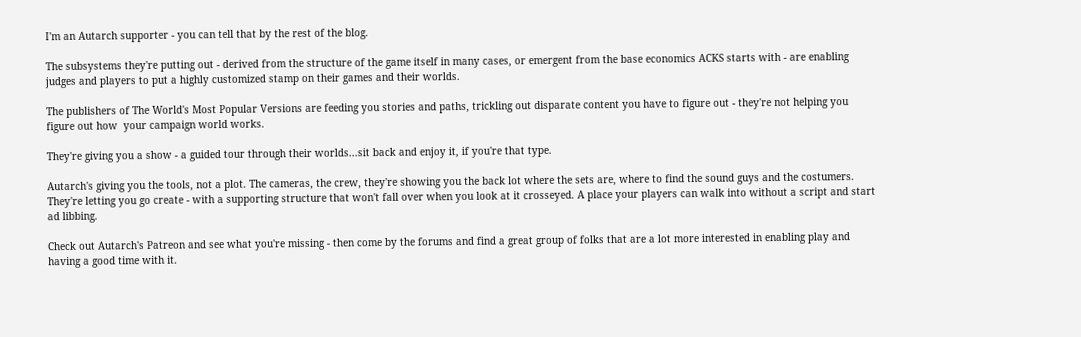I'm an Autarch supporter - you can tell that by the rest of the blog.

The subsystems they're putting out - derived from the structure of the game itself in many cases, or emergent from the base economics ACKS starts with - are enabling judges and players to put a highly customized stamp on their games and their worlds.

The publishers of The World's Most Popular Versions are feeding you stories and paths, trickling out disparate content you have to figure out - they're not helping you figure out how  your campaign world works.

They're giving you a show - a guided tour through their worlds...sit back and enjoy it, if you're that type.

Autarch's giving you the tools, not a plot. The cameras, the crew, they're showing you the back lot where the sets are, where to find the sound guys and the costumers. They're letting you go create - with a supporting structure that won't fall over when you look at it crosseyed. A place your players can walk into without a script and start ad libbing.

Check out Autarch's Patreon and see what you're missing - then come by the forums and find a great group of folks that are a lot more interested in enabling play and having a good time with it.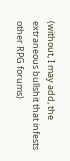(without, I may add, the extraneous bullshit that infests other RPG forums)